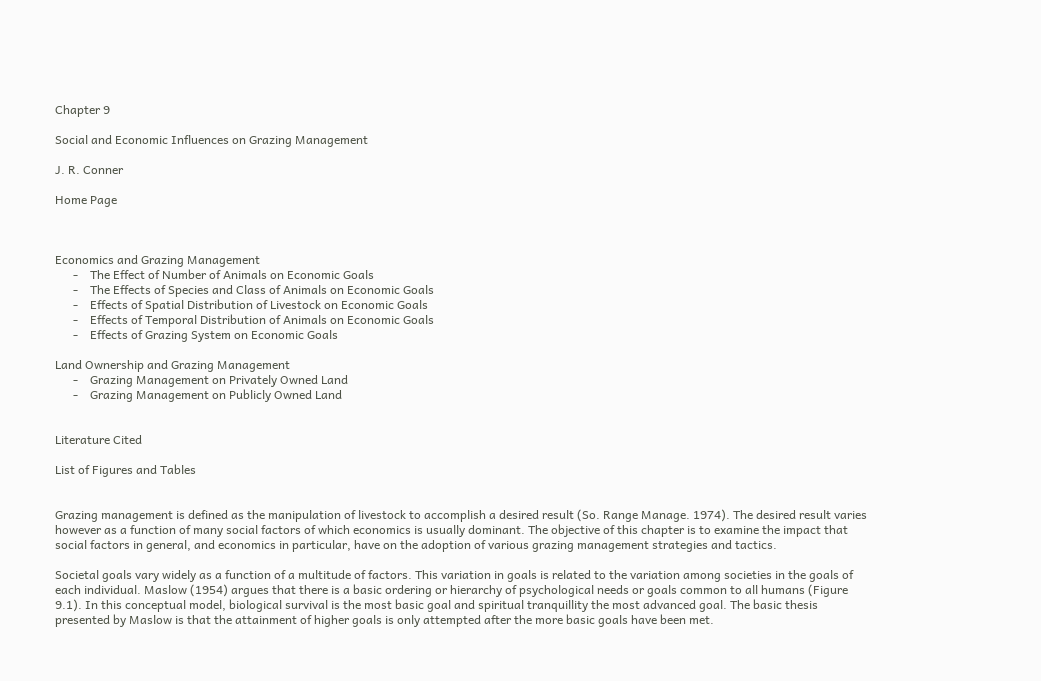Chapter 9

Social and Economic Influences on Grazing Management

J. R. Conner

Home Page



Economics and Grazing Management
      -    The Effect of Number of Animals on Economic Goals
      -    The Effects of Species and Class of Animals on Economic Goals
      -    Effects of Spatial Distribution of Livestock on Economic Goals
      -    Effects of Temporal Distribution of Animals on Economic Goals
      -    Effects of Grazing System on Economic Goals

Land Ownership and Grazing Management
      -    Grazing Management on Privately Owned Land
      -    Grazing Management on Publicly Owned Land


Literature Cited

List of Figures and Tables


Grazing management is defined as the manipulation of livestock to accomplish a desired result (So. Range Manage. 1974). The desired result varies however as a function of many social factors of which economics is usually dominant. The objective of this chapter is to examine the impact that social factors in general, and economics in particular, have on the adoption of various grazing management strategies and tactics.

Societal goals vary widely as a function of a multitude of factors. This variation in goals is related to the variation among societies in the goals of each individual. Maslow (1954) argues that there is a basic ordering or hierarchy of psychological needs or goals common to all humans (Figure 9.1). In this conceptual model, biological survival is the most basic goal and spiritual tranquillity the most advanced goal. The basic thesis presented by Maslow is that the attainment of higher goals is only attempted after the more basic goals have been met.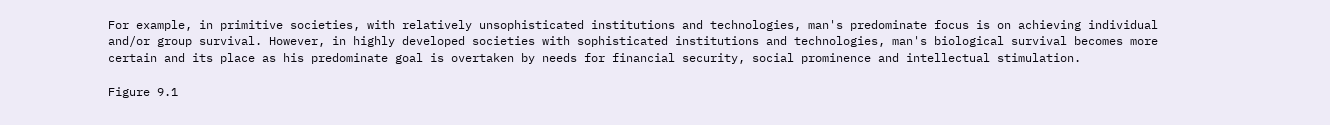For example, in primitive societies, with relatively unsophisticated institutions and technologies, man's predominate focus is on achieving individual and/or group survival. However, in highly developed societies with sophisticated institutions and technologies, man's biological survival becomes more certain and its place as his predominate goal is overtaken by needs for financial security, social prominence and intellectual stimulation.

Figure 9.1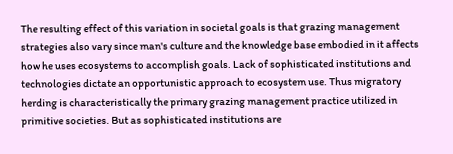The resulting effect of this variation in societal goals is that grazing management strategies also vary since man's culture and the knowledge base embodied in it affects how he uses ecosystems to accomplish goals. Lack of sophisticated institutions and technologies dictate an opportunistic approach to ecosystem use. Thus migratory herding is characteristically the primary grazing management practice utilized in primitive societies. But as sophisticated institutions are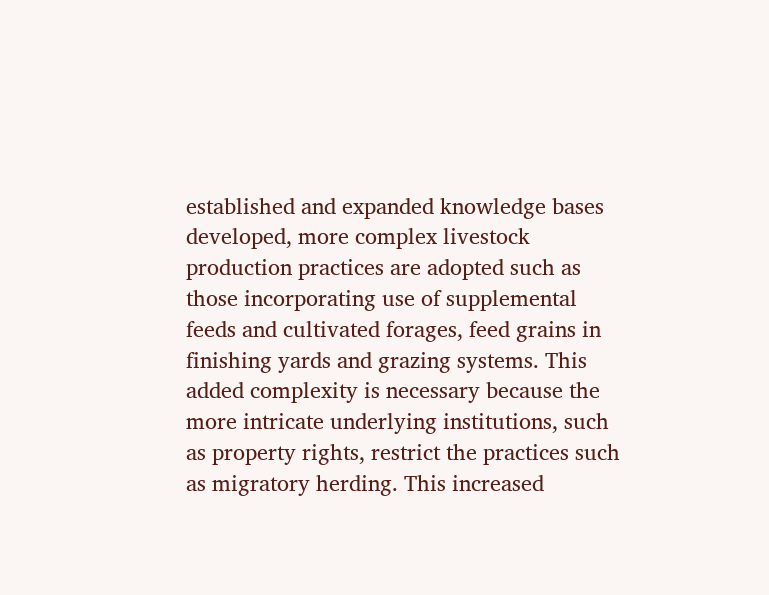established and expanded knowledge bases developed, more complex livestock production practices are adopted such as those incorporating use of supplemental feeds and cultivated forages, feed grains in finishing yards and grazing systems. This added complexity is necessary because the more intricate underlying institutions, such as property rights, restrict the practices such as migratory herding. This increased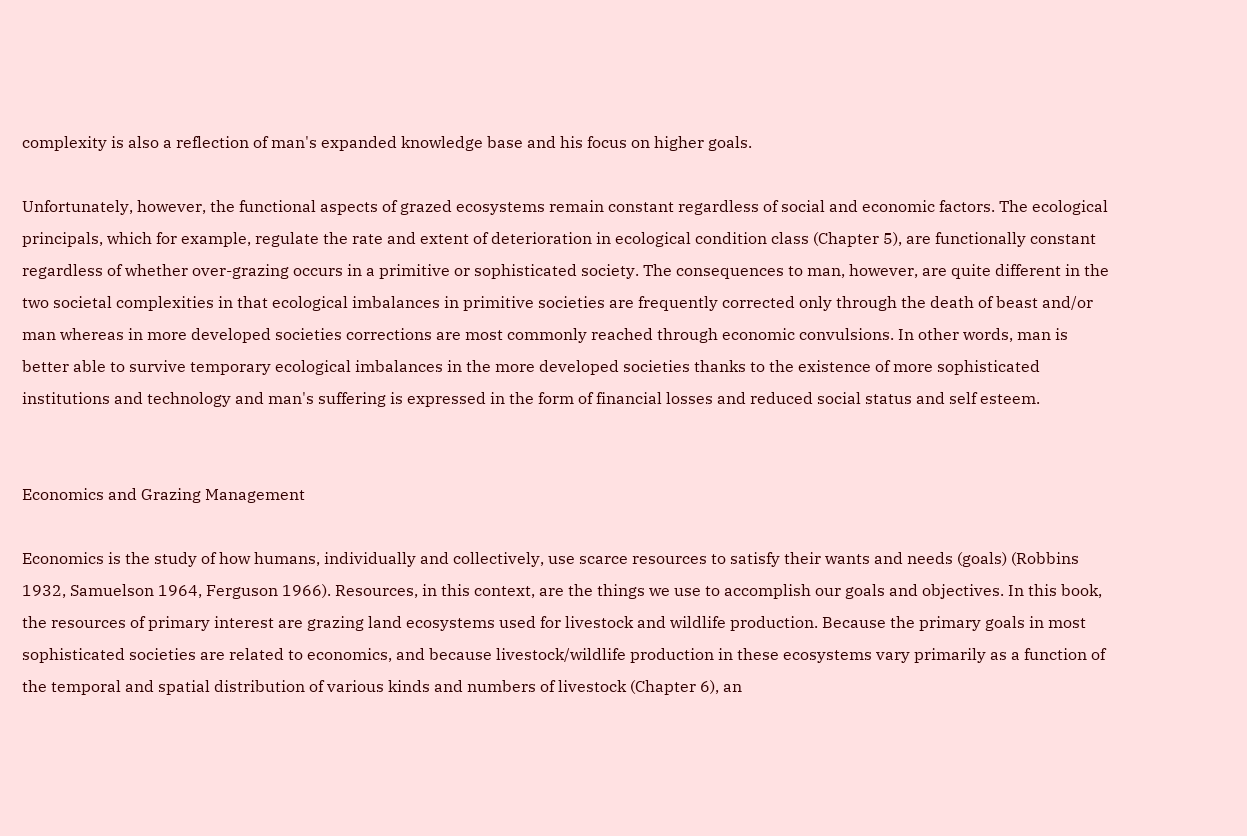complexity is also a reflection of man's expanded knowledge base and his focus on higher goals.

Unfortunately, however, the functional aspects of grazed ecosystems remain constant regardless of social and economic factors. The ecological principals, which for example, regulate the rate and extent of deterioration in ecological condition class (Chapter 5), are functionally constant regardless of whether over-grazing occurs in a primitive or sophisticated society. The consequences to man, however, are quite different in the two societal complexities in that ecological imbalances in primitive societies are frequently corrected only through the death of beast and/or man whereas in more developed societies corrections are most commonly reached through economic convulsions. In other words, man is better able to survive temporary ecological imbalances in the more developed societies thanks to the existence of more sophisticated institutions and technology and man's suffering is expressed in the form of financial losses and reduced social status and self esteem.


Economics and Grazing Management

Economics is the study of how humans, individually and collectively, use scarce resources to satisfy their wants and needs (goals) (Robbins 1932, Samuelson 1964, Ferguson 1966). Resources, in this context, are the things we use to accomplish our goals and objectives. In this book, the resources of primary interest are grazing land ecosystems used for livestock and wildlife production. Because the primary goals in most sophisticated societies are related to economics, and because livestock/wildlife production in these ecosystems vary primarily as a function of the temporal and spatial distribution of various kinds and numbers of livestock (Chapter 6), an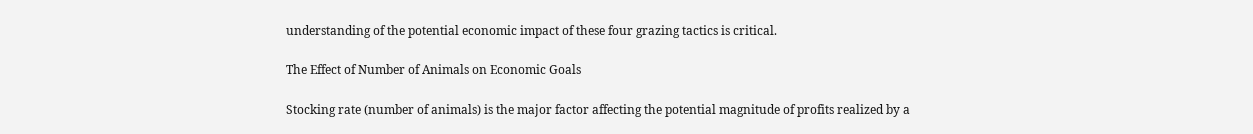understanding of the potential economic impact of these four grazing tactics is critical.

The Effect of Number of Animals on Economic Goals

Stocking rate (number of animals) is the major factor affecting the potential magnitude of profits realized by a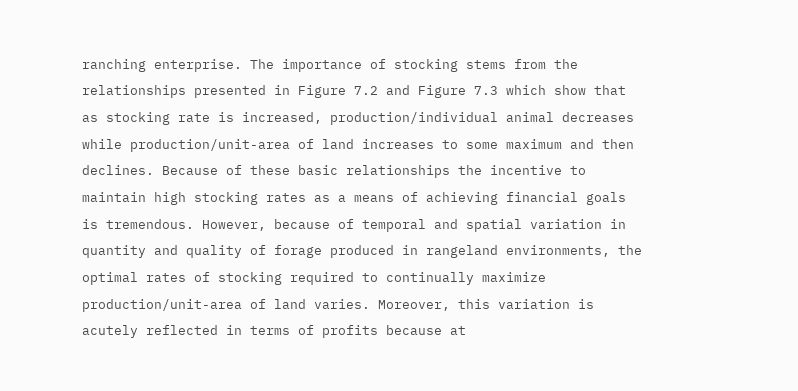ranching enterprise. The importance of stocking stems from the relationships presented in Figure 7.2 and Figure 7.3 which show that as stocking rate is increased, production/individual animal decreases while production/unit-area of land increases to some maximum and then declines. Because of these basic relationships the incentive to maintain high stocking rates as a means of achieving financial goals is tremendous. However, because of temporal and spatial variation in quantity and quality of forage produced in rangeland environments, the optimal rates of stocking required to continually maximize production/unit-area of land varies. Moreover, this variation is acutely reflected in terms of profits because at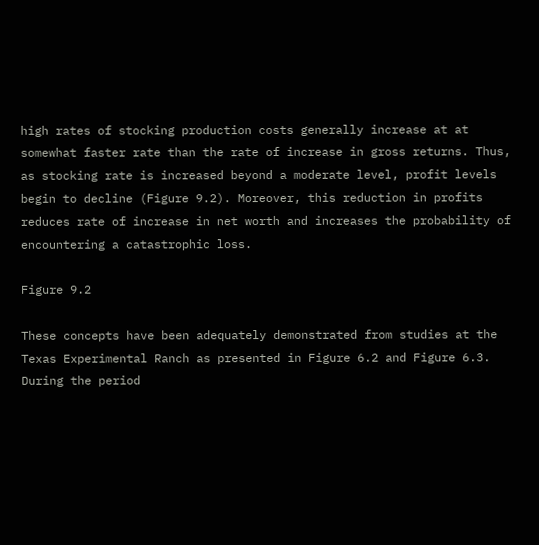high rates of stocking production costs generally increase at at somewhat faster rate than the rate of increase in gross returns. Thus, as stocking rate is increased beyond a moderate level, profit levels begin to decline (Figure 9.2). Moreover, this reduction in profits reduces rate of increase in net worth and increases the probability of encountering a catastrophic loss.

Figure 9.2

These concepts have been adequately demonstrated from studies at the Texas Experimental Ranch as presented in Figure 6.2 and Figure 6.3. During the period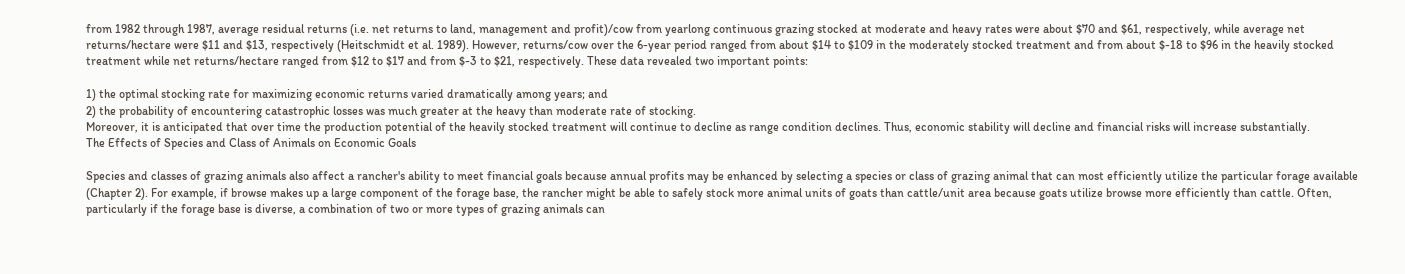from 1982 through 1987, average residual returns (i.e. net returns to land, management and profit)/cow from yearlong continuous grazing stocked at moderate and heavy rates were about $70 and $61, respectively, while average net returns/hectare were $11 and $13, respectively (Heitschmidt et al. 1989). However, returns/cow over the 6-year period ranged from about $14 to $109 in the moderately stocked treatment and from about $-18 to $96 in the heavily stocked treatment while net returns/hectare ranged from $12 to $17 and from $-3 to $21, respectively. These data revealed two important points:

1) the optimal stocking rate for maximizing economic returns varied dramatically among years; and
2) the probability of encountering catastrophic losses was much greater at the heavy than moderate rate of stocking.
Moreover, it is anticipated that over time the production potential of the heavily stocked treatment will continue to decline as range condition declines. Thus, economic stability will decline and financial risks will increase substantially.
The Effects of Species and Class of Animals on Economic Goals

Species and classes of grazing animals also affect a rancher's ability to meet financial goals because annual profits may be enhanced by selecting a species or class of grazing animal that can most efficiently utilize the particular forage available (Chapter 2). For example, if browse makes up a large component of the forage base, the rancher might be able to safely stock more animal units of goats than cattle/unit area because goats utilize browse more efficiently than cattle. Often, particularly if the forage base is diverse, a combination of two or more types of grazing animals can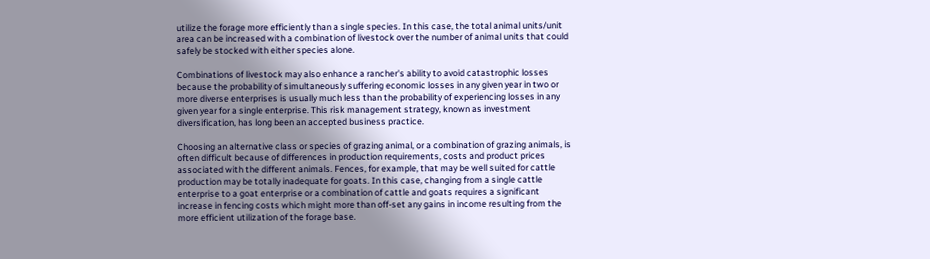utilize the forage more efficiently than a single species. In this case, the total animal units/unit area can be increased with a combination of livestock over the number of animal units that could safely be stocked with either species alone.

Combinations of livestock may also enhance a rancher's ability to avoid catastrophic losses because the probability of simultaneously suffering economic losses in any given year in two or more diverse enterprises is usually much less than the probability of experiencing losses in any given year for a single enterprise. This risk management strategy, known as investment diversification, has long been an accepted business practice.

Choosing an alternative class or species of grazing animal, or a combination of grazing animals, is often difficult because of differences in production requirements, costs and product prices associated with the different animals. Fences, for example, that may be well suited for cattle production may be totally inadequate for goats. In this case, changing from a single cattle enterprise to a goat enterprise or a combination of cattle and goats requires a significant increase in fencing costs which might more than off-set any gains in income resulting from the more efficient utilization of the forage base.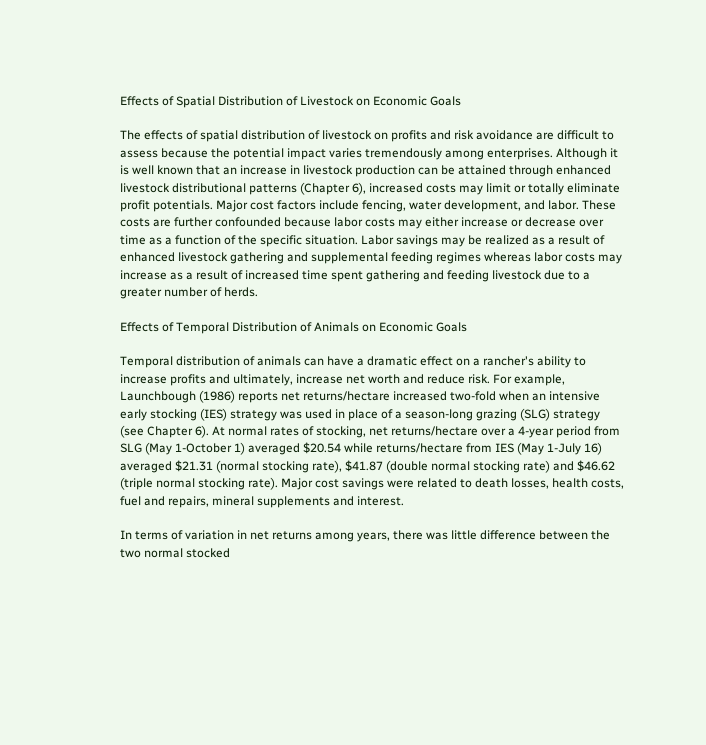Effects of Spatial Distribution of Livestock on Economic Goals

The effects of spatial distribution of livestock on profits and risk avoidance are difficult to assess because the potential impact varies tremendously among enterprises. Although it is well known that an increase in livestock production can be attained through enhanced livestock distributional patterns (Chapter 6), increased costs may limit or totally eliminate profit potentials. Major cost factors include fencing, water development, and labor. These costs are further confounded because labor costs may either increase or decrease over time as a function of the specific situation. Labor savings may be realized as a result of enhanced livestock gathering and supplemental feeding regimes whereas labor costs may increase as a result of increased time spent gathering and feeding livestock due to a greater number of herds.

Effects of Temporal Distribution of Animals on Economic Goals

Temporal distribution of animals can have a dramatic effect on a rancher's ability to increase profits and ultimately, increase net worth and reduce risk. For example, Launchbough (1986) reports net returns/hectare increased two-fold when an intensive early stocking (IES) strategy was used in place of a season-long grazing (SLG) strategy (see Chapter 6). At normal rates of stocking, net returns/hectare over a 4-year period from SLG (May 1-October 1) averaged $20.54 while returns/hectare from IES (May 1-July 16) averaged $21.31 (normal stocking rate), $41.87 (double normal stocking rate) and $46.62 (triple normal stocking rate). Major cost savings were related to death losses, health costs, fuel and repairs, mineral supplements and interest.

In terms of variation in net returns among years, there was little difference between the two normal stocked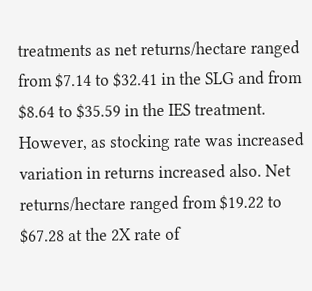treatments as net returns/hectare ranged from $7.14 to $32.41 in the SLG and from $8.64 to $35.59 in the IES treatment. However, as stocking rate was increased variation in returns increased also. Net returns/hectare ranged from $19.22 to $67.28 at the 2X rate of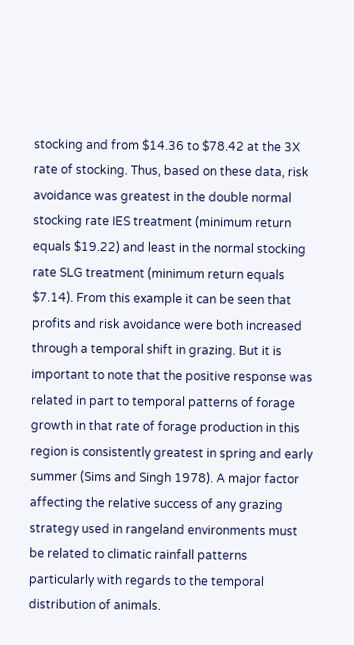stocking and from $14.36 to $78.42 at the 3X rate of stocking. Thus, based on these data, risk avoidance was greatest in the double normal stocking rate IES treatment (minimum return equals $19.22) and least in the normal stocking rate SLG treatment (minimum return equals $7.14). From this example it can be seen that profits and risk avoidance were both increased through a temporal shift in grazing. But it is important to note that the positive response was related in part to temporal patterns of forage growth in that rate of forage production in this region is consistently greatest in spring and early summer (Sims and Singh 1978). A major factor affecting the relative success of any grazing strategy used in rangeland environments must be related to climatic rainfall patterns particularly with regards to the temporal distribution of animals.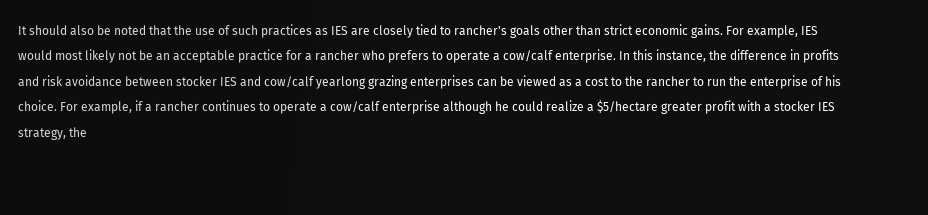It should also be noted that the use of such practices as IES are closely tied to rancher's goals other than strict economic gains. For example, IES would most likely not be an acceptable practice for a rancher who prefers to operate a cow/calf enterprise. In this instance, the difference in profits and risk avoidance between stocker IES and cow/calf yearlong grazing enterprises can be viewed as a cost to the rancher to run the enterprise of his choice. For example, if a rancher continues to operate a cow/calf enterprise although he could realize a $5/hectare greater profit with a stocker IES strategy, the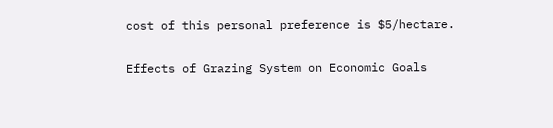cost of this personal preference is $5/hectare.

Effects of Grazing System on Economic Goals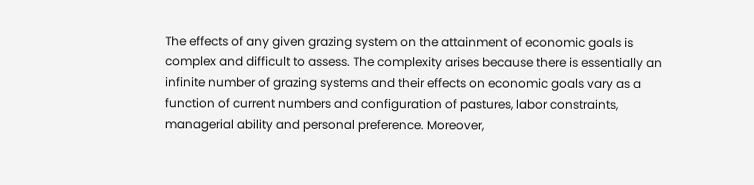The effects of any given grazing system on the attainment of economic goals is complex and difficult to assess. The complexity arises because there is essentially an infinite number of grazing systems and their effects on economic goals vary as a function of current numbers and configuration of pastures, labor constraints, managerial ability and personal preference. Moreover,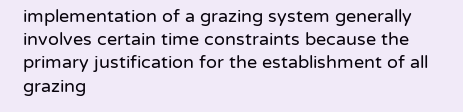implementation of a grazing system generally involves certain time constraints because the primary justification for the establishment of all grazing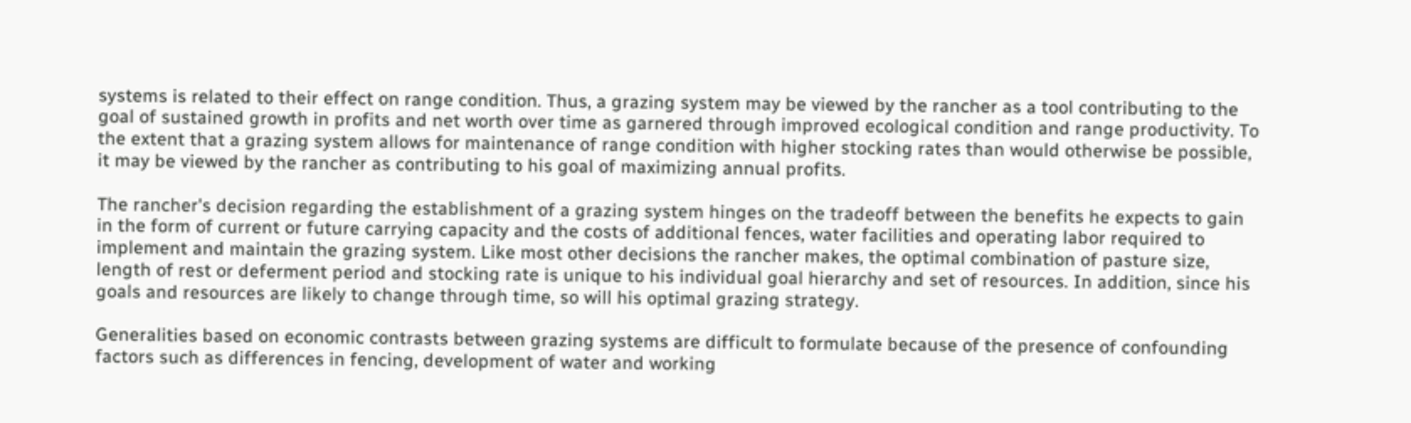systems is related to their effect on range condition. Thus, a grazing system may be viewed by the rancher as a tool contributing to the goal of sustained growth in profits and net worth over time as garnered through improved ecological condition and range productivity. To the extent that a grazing system allows for maintenance of range condition with higher stocking rates than would otherwise be possible, it may be viewed by the rancher as contributing to his goal of maximizing annual profits.

The rancher's decision regarding the establishment of a grazing system hinges on the tradeoff between the benefits he expects to gain in the form of current or future carrying capacity and the costs of additional fences, water facilities and operating labor required to implement and maintain the grazing system. Like most other decisions the rancher makes, the optimal combination of pasture size, length of rest or deferment period and stocking rate is unique to his individual goal hierarchy and set of resources. In addition, since his goals and resources are likely to change through time, so will his optimal grazing strategy.

Generalities based on economic contrasts between grazing systems are difficult to formulate because of the presence of confounding factors such as differences in fencing, development of water and working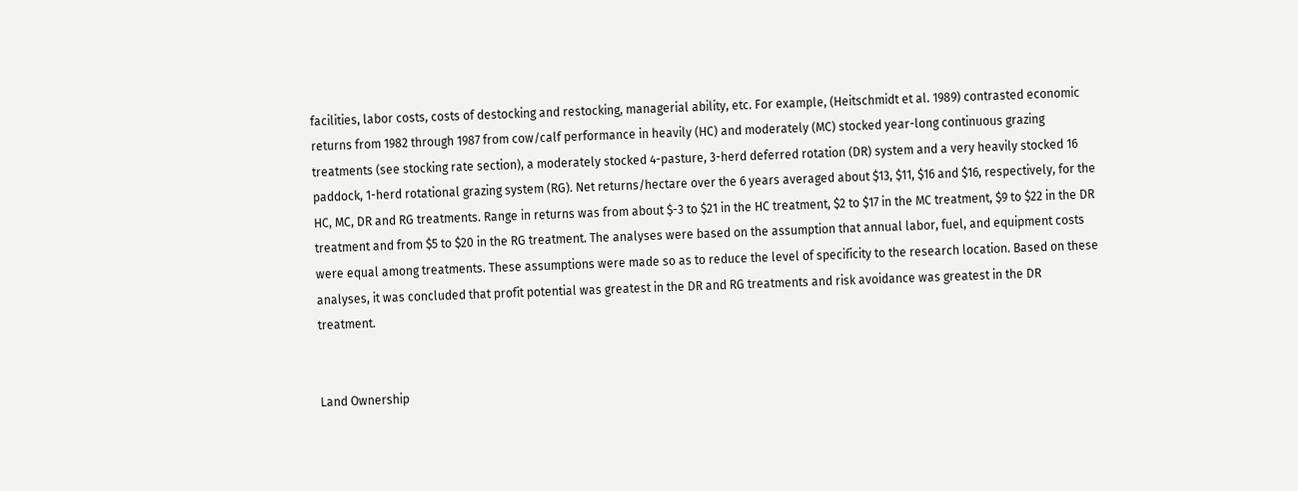facilities, labor costs, costs of destocking and restocking, managerial ability, etc. For example, (Heitschmidt et al. 1989) contrasted economic returns from 1982 through 1987 from cow/calf performance in heavily (HC) and moderately (MC) stocked year-long continuous grazing treatments (see stocking rate section), a moderately stocked 4-pasture, 3-herd deferred rotation (DR) system and a very heavily stocked 16 paddock, 1-herd rotational grazing system (RG). Net returns/hectare over the 6 years averaged about $13, $11, $16 and $16, respectively, for the HC, MC, DR and RG treatments. Range in returns was from about $-3 to $21 in the HC treatment, $2 to $17 in the MC treatment, $9 to $22 in the DR treatment and from $5 to $20 in the RG treatment. The analyses were based on the assumption that annual labor, fuel, and equipment costs were equal among treatments. These assumptions were made so as to reduce the level of specificity to the research location. Based on these analyses, it was concluded that profit potential was greatest in the DR and RG treatments and risk avoidance was greatest in the DR treatment.


Land Ownership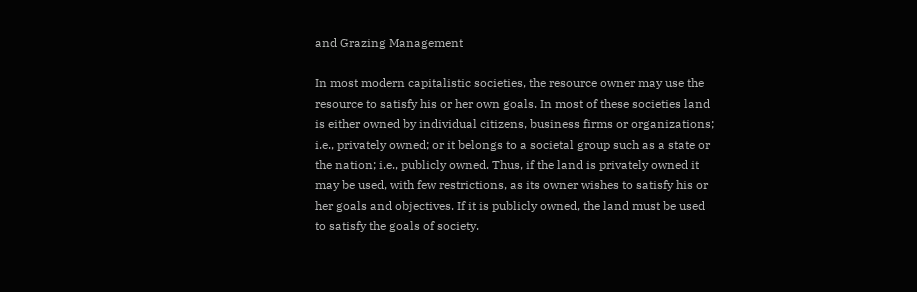and Grazing Management

In most modern capitalistic societies, the resource owner may use the resource to satisfy his or her own goals. In most of these societies land is either owned by individual citizens, business firms or organizations; i.e., privately owned; or it belongs to a societal group such as a state or the nation; i.e., publicly owned. Thus, if the land is privately owned it may be used, with few restrictions, as its owner wishes to satisfy his or her goals and objectives. If it is publicly owned, the land must be used to satisfy the goals of society.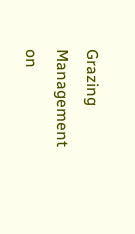Grazing Management on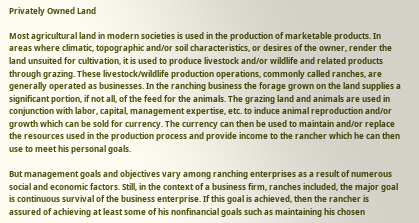Privately Owned Land

Most agricultural land in modern societies is used in the production of marketable products. In areas where climatic, topographic and/or soil characteristics, or desires of the owner, render the land unsuited for cultivation, it is used to produce livestock and/or wildlife and related products through grazing. These livestock/wildlife production operations, commonly called ranches, are generally operated as businesses. In the ranching business the forage grown on the land supplies a significant portion, if not all, of the feed for the animals. The grazing land and animals are used in conjunction with labor, capital, management expertise, etc. to induce animal reproduction and/or growth which can be sold for currency. The currency can then be used to maintain and/or replace the resources used in the production process and provide income to the rancher which he can then use to meet his personal goals.

But management goals and objectives vary among ranching enterprises as a result of numerous social and economic factors. Still, in the context of a business firm, ranches included, the major goal is continuous survival of the business enterprise. If this goal is achieved, then the rancher is assured of achieving at least some of his nonfinancial goals such as maintaining his chosen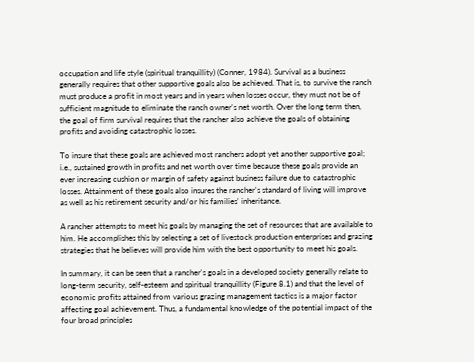occupation and life style (spiritual tranquillity) (Conner, 1984). Survival as a business generally requires that other supportive goals also be achieved. That is, to survive the ranch must produce a profit in most years and in years when losses occur, they must not be of sufficient magnitude to eliminate the ranch owner's net worth. Over the long term then, the goal of firm survival requires that the rancher also achieve the goals of obtaining profits and avoiding catastrophic losses.

To insure that these goals are achieved most ranchers adopt yet another supportive goal; i.e., sustained growth in profits and net worth over time because these goals provide an ever increasing cushion or margin of safety against business failure due to catastrophic losses. Attainment of these goals also insures the rancher's standard of living will improve as well as his retirement security and/or his families' inheritance.

A rancher attempts to meet his goals by managing the set of resources that are available to him. He accomplishes this by selecting a set of livestock production enterprises and grazing strategies that he believes will provide him with the best opportunity to meet his goals.

In summary, it can be seen that a rancher's goals in a developed society generally relate to long-term security, self-esteem and spiritual tranquillity (Figure 8.1) and that the level of economic profits attained from various grazing management tactics is a major factor affecting goal achievement. Thus, a fundamental knowledge of the potential impact of the four broad principles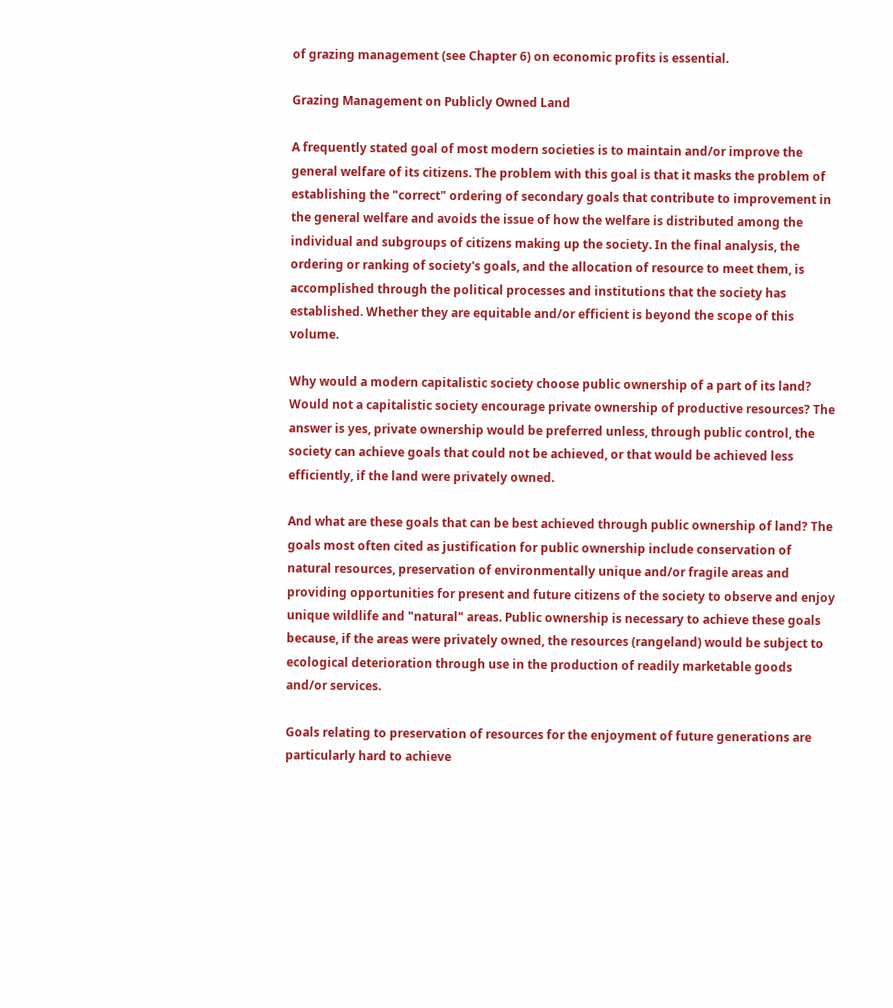of grazing management (see Chapter 6) on economic profits is essential.

Grazing Management on Publicly Owned Land

A frequently stated goal of most modern societies is to maintain and/or improve the general welfare of its citizens. The problem with this goal is that it masks the problem of establishing the "correct" ordering of secondary goals that contribute to improvement in the general welfare and avoids the issue of how the welfare is distributed among the individual and subgroups of citizens making up the society. In the final analysis, the ordering or ranking of society's goals, and the allocation of resource to meet them, is accomplished through the political processes and institutions that the society has established. Whether they are equitable and/or efficient is beyond the scope of this volume.

Why would a modern capitalistic society choose public ownership of a part of its land? Would not a capitalistic society encourage private ownership of productive resources? The answer is yes, private ownership would be preferred unless, through public control, the society can achieve goals that could not be achieved, or that would be achieved less efficiently, if the land were privately owned.

And what are these goals that can be best achieved through public ownership of land? The goals most often cited as justification for public ownership include conservation of natural resources, preservation of environmentally unique and/or fragile areas and providing opportunities for present and future citizens of the society to observe and enjoy unique wildlife and "natural" areas. Public ownership is necessary to achieve these goals because, if the areas were privately owned, the resources (rangeland) would be subject to ecological deterioration through use in the production of readily marketable goods and/or services.

Goals relating to preservation of resources for the enjoyment of future generations are particularly hard to achieve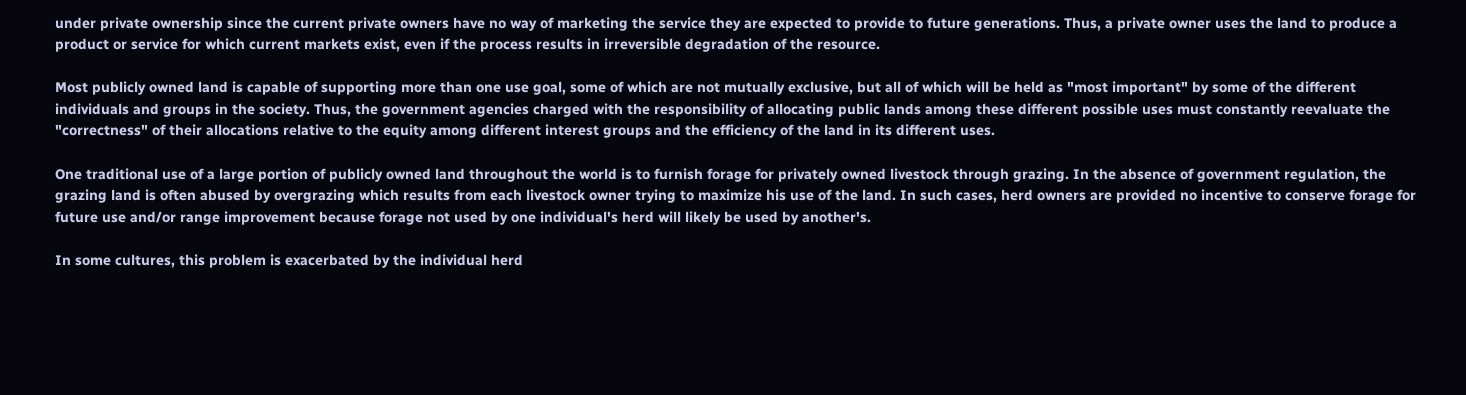under private ownership since the current private owners have no way of marketing the service they are expected to provide to future generations. Thus, a private owner uses the land to produce a product or service for which current markets exist, even if the process results in irreversible degradation of the resource.

Most publicly owned land is capable of supporting more than one use goal, some of which are not mutually exclusive, but all of which will be held as "most important" by some of the different individuals and groups in the society. Thus, the government agencies charged with the responsibility of allocating public lands among these different possible uses must constantly reevaluate the "correctness" of their allocations relative to the equity among different interest groups and the efficiency of the land in its different uses.

One traditional use of a large portion of publicly owned land throughout the world is to furnish forage for privately owned livestock through grazing. In the absence of government regulation, the grazing land is often abused by overgrazing which results from each livestock owner trying to maximize his use of the land. In such cases, herd owners are provided no incentive to conserve forage for future use and/or range improvement because forage not used by one individual's herd will likely be used by another's.

In some cultures, this problem is exacerbated by the individual herd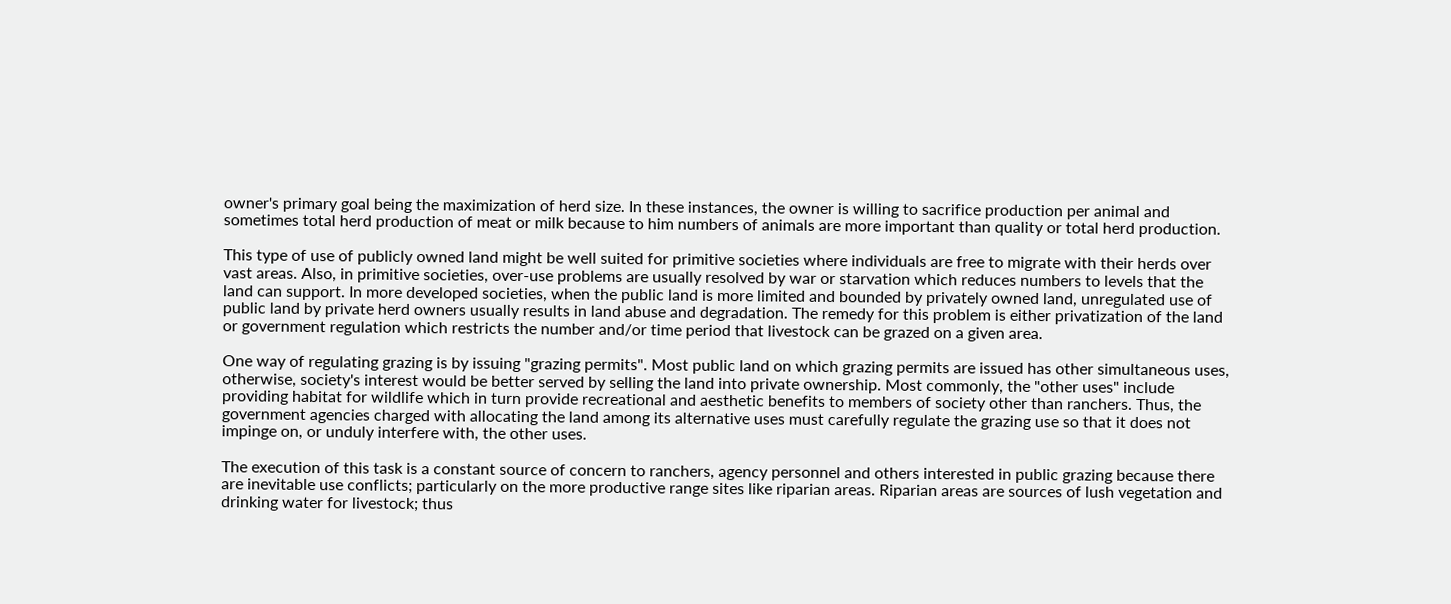owner's primary goal being the maximization of herd size. In these instances, the owner is willing to sacrifice production per animal and sometimes total herd production of meat or milk because to him numbers of animals are more important than quality or total herd production.

This type of use of publicly owned land might be well suited for primitive societies where individuals are free to migrate with their herds over vast areas. Also, in primitive societies, over-use problems are usually resolved by war or starvation which reduces numbers to levels that the land can support. In more developed societies, when the public land is more limited and bounded by privately owned land, unregulated use of public land by private herd owners usually results in land abuse and degradation. The remedy for this problem is either privatization of the land or government regulation which restricts the number and/or time period that livestock can be grazed on a given area.

One way of regulating grazing is by issuing "grazing permits". Most public land on which grazing permits are issued has other simultaneous uses, otherwise, society's interest would be better served by selling the land into private ownership. Most commonly, the "other uses" include providing habitat for wildlife which in turn provide recreational and aesthetic benefits to members of society other than ranchers. Thus, the government agencies charged with allocating the land among its alternative uses must carefully regulate the grazing use so that it does not impinge on, or unduly interfere with, the other uses.

The execution of this task is a constant source of concern to ranchers, agency personnel and others interested in public grazing because there are inevitable use conflicts; particularly on the more productive range sites like riparian areas. Riparian areas are sources of lush vegetation and drinking water for livestock; thus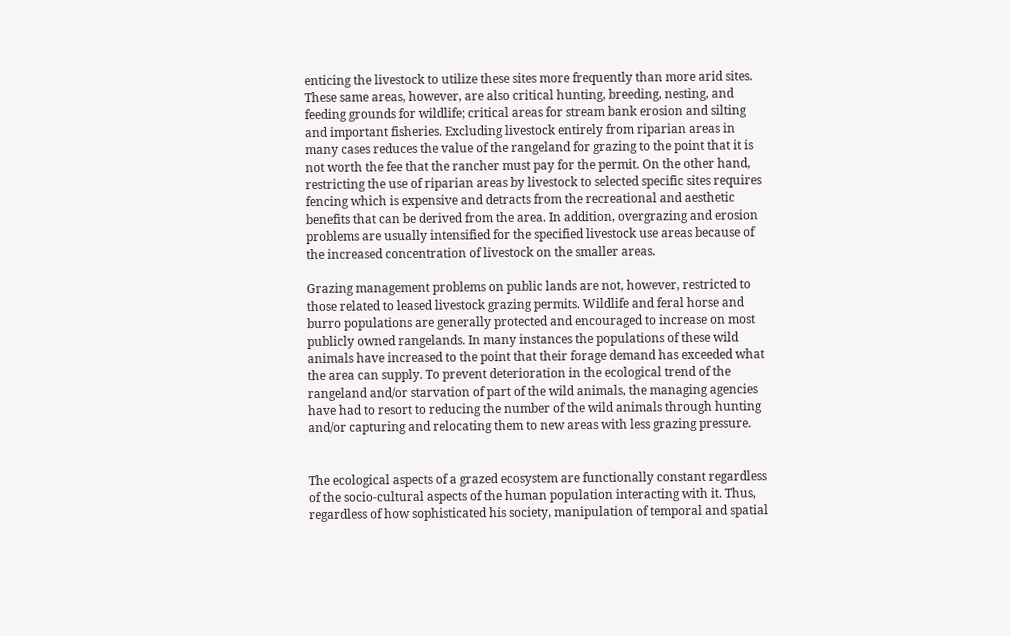enticing the livestock to utilize these sites more frequently than more arid sites. These same areas, however, are also critical hunting, breeding, nesting, and feeding grounds for wildlife; critical areas for stream bank erosion and silting and important fisheries. Excluding livestock entirely from riparian areas in many cases reduces the value of the rangeland for grazing to the point that it is not worth the fee that the rancher must pay for the permit. On the other hand, restricting the use of riparian areas by livestock to selected specific sites requires fencing which is expensive and detracts from the recreational and aesthetic benefits that can be derived from the area. In addition, overgrazing and erosion problems are usually intensified for the specified livestock use areas because of the increased concentration of livestock on the smaller areas.

Grazing management problems on public lands are not, however, restricted to those related to leased livestock grazing permits. Wildlife and feral horse and burro populations are generally protected and encouraged to increase on most publicly owned rangelands. In many instances the populations of these wild animals have increased to the point that their forage demand has exceeded what the area can supply. To prevent deterioration in the ecological trend of the rangeland and/or starvation of part of the wild animals, the managing agencies have had to resort to reducing the number of the wild animals through hunting and/or capturing and relocating them to new areas with less grazing pressure.


The ecological aspects of a grazed ecosystem are functionally constant regardless of the socio-cultural aspects of the human population interacting with it. Thus, regardless of how sophisticated his society, manipulation of temporal and spatial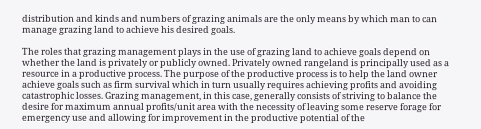distribution and kinds and numbers of grazing animals are the only means by which man to can manage grazing land to achieve his desired goals.

The roles that grazing management plays in the use of grazing land to achieve goals depend on whether the land is privately or publicly owned. Privately owned rangeland is principally used as a resource in a productive process. The purpose of the productive process is to help the land owner achieve goals such as firm survival which in turn usually requires achieving profits and avoiding catastrophic losses. Grazing management, in this case, generally consists of striving to balance the desire for maximum annual profits/unit area with the necessity of leaving some reserve forage for emergency use and allowing for improvement in the productive potential of the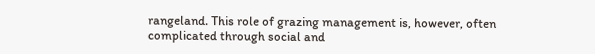rangeland. This role of grazing management is, however, often complicated through social and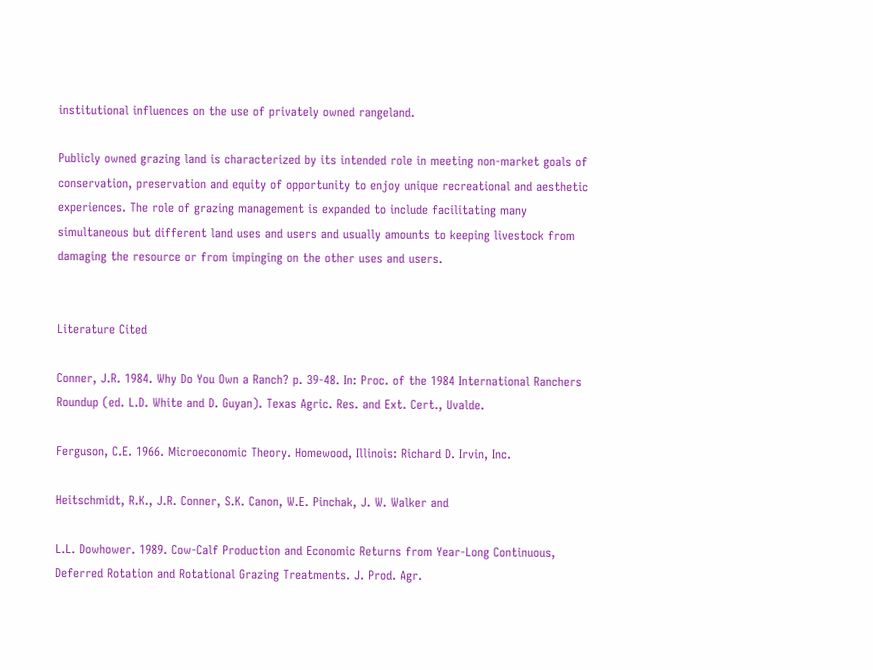institutional influences on the use of privately owned rangeland.

Publicly owned grazing land is characterized by its intended role in meeting non-market goals of conservation, preservation and equity of opportunity to enjoy unique recreational and aesthetic experiences. The role of grazing management is expanded to include facilitating many simultaneous but different land uses and users and usually amounts to keeping livestock from damaging the resource or from impinging on the other uses and users.


Literature Cited

Conner, J.R. 1984. Why Do You Own a Ranch? p. 39-48. In: Proc. of the 1984 International Ranchers Roundup (ed. L.D. White and D. Guyan). Texas Agric. Res. and Ext. Cert., Uvalde.

Ferguson, C.E. 1966. Microeconomic Theory. Homewood, Illinois: Richard D. Irvin, Inc.

Heitschmidt, R.K., J.R. Conner, S.K. Canon, W.E. Pinchak, J. W. Walker and

L.L. Dowhower. 1989. Cow-Calf Production and Economic Returns from Year-Long Continuous, Deferred Rotation and Rotational Grazing Treatments. J. Prod. Agr.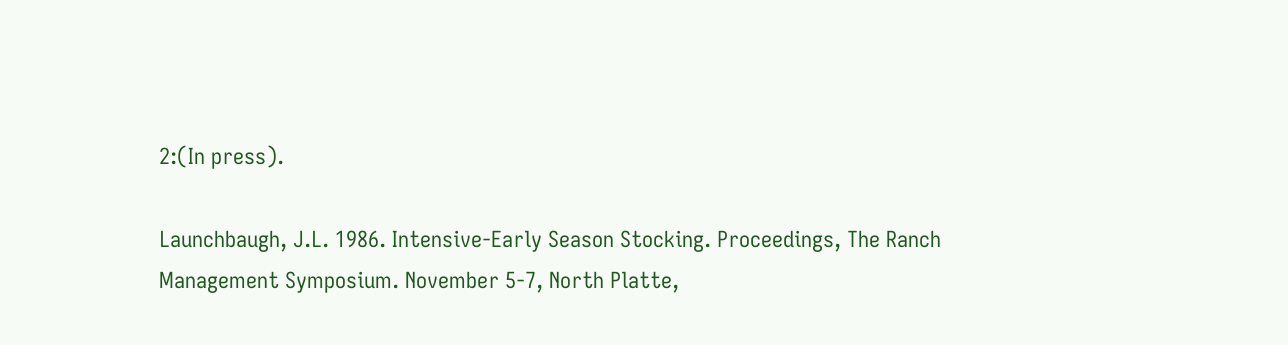2:(In press).

Launchbaugh, J.L. 1986. Intensive-Early Season Stocking. Proceedings, The Ranch Management Symposium. November 5-7, North Platte,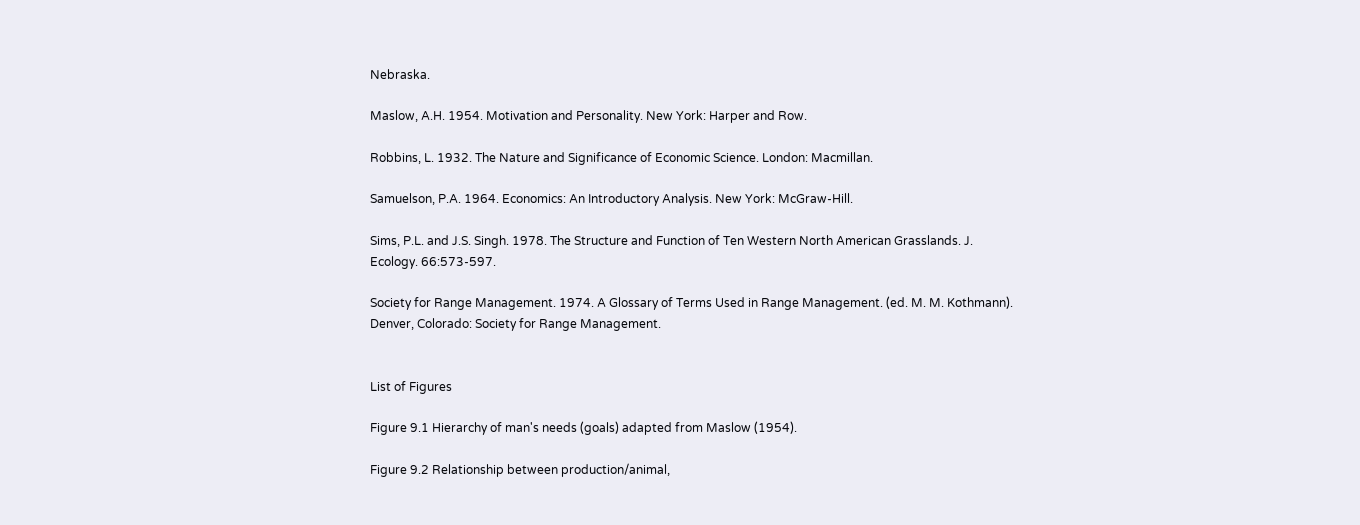Nebraska.

Maslow, A.H. 1954. Motivation and Personality. New York: Harper and Row.

Robbins, L. 1932. The Nature and Significance of Economic Science. London: Macmillan.

Samuelson, P.A. 1964. Economics: An Introductory Analysis. New York: McGraw-Hill.

Sims, P.L. and J.S. Singh. 1978. The Structure and Function of Ten Western North American Grasslands. J. Ecology. 66:573-597.

Society for Range Management. 1974. A Glossary of Terms Used in Range Management. (ed. M. M. Kothmann). Denver, Colorado: Society for Range Management.


List of Figures

Figure 9.1 Hierarchy of man's needs (goals) adapted from Maslow (1954).

Figure 9.2 Relationship between production/animal,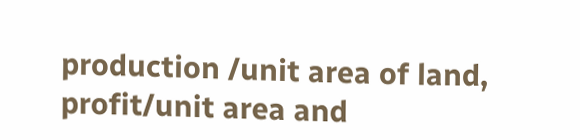production /unit area of land, profit/unit area and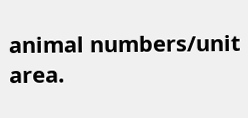animal numbers/unit area.